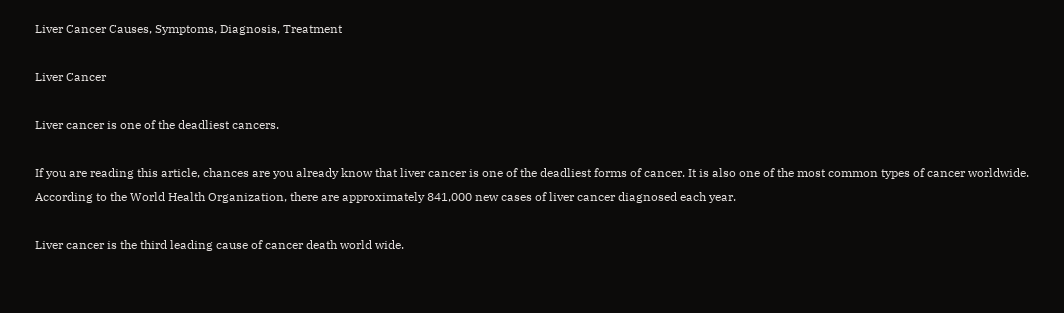Liver Cancer Causes, Symptoms, Diagnosis, Treatment

Liver Cancer

Liver cancer is one of the deadliest cancers.

If you are reading this article, chances are you already know that liver cancer is one of the deadliest forms of cancer. It is also one of the most common types of cancer worldwide. According to the World Health Organization, there are approximately 841,000 new cases of liver cancer diagnosed each year.

Liver cancer is the third leading cause of cancer death world wide.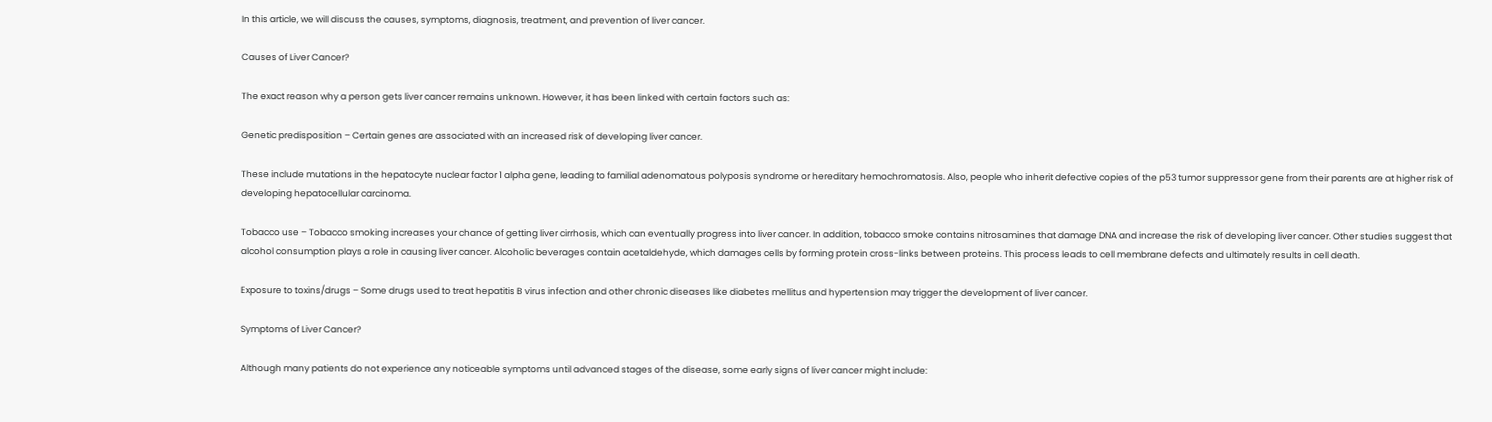In this article, we will discuss the causes, symptoms, diagnosis, treatment, and prevention of liver cancer.

Causes of Liver Cancer?

The exact reason why a person gets liver cancer remains unknown. However, it has been linked with certain factors such as:

Genetic predisposition – Certain genes are associated with an increased risk of developing liver cancer.

These include mutations in the hepatocyte nuclear factor 1 alpha gene, leading to familial adenomatous polyposis syndrome or hereditary hemochromatosis. Also, people who inherit defective copies of the p53 tumor suppressor gene from their parents are at higher risk of developing hepatocellular carcinoma.

Tobacco use – Tobacco smoking increases your chance of getting liver cirrhosis, which can eventually progress into liver cancer. In addition, tobacco smoke contains nitrosamines that damage DNA and increase the risk of developing liver cancer. Other studies suggest that alcohol consumption plays a role in causing liver cancer. Alcoholic beverages contain acetaldehyde, which damages cells by forming protein cross-links between proteins. This process leads to cell membrane defects and ultimately results in cell death.

Exposure to toxins/drugs – Some drugs used to treat hepatitis B virus infection and other chronic diseases like diabetes mellitus and hypertension may trigger the development of liver cancer.

Symptoms of Liver Cancer?

Although many patients do not experience any noticeable symptoms until advanced stages of the disease, some early signs of liver cancer might include: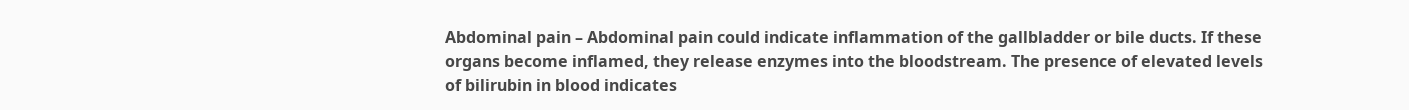Abdominal pain – Abdominal pain could indicate inflammation of the gallbladder or bile ducts. If these organs become inflamed, they release enzymes into the bloodstream. The presence of elevated levels of bilirubin in blood indicates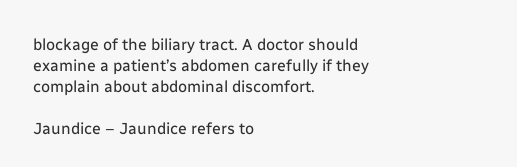blockage of the biliary tract. A doctor should examine a patient’s abdomen carefully if they complain about abdominal discomfort.

Jaundice – Jaundice refers to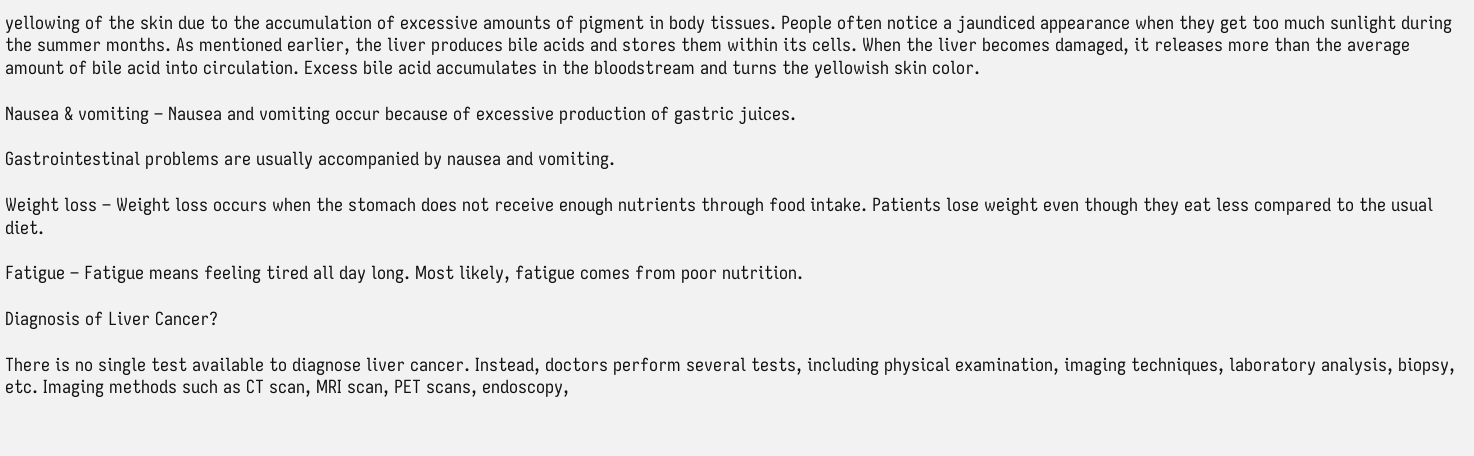yellowing of the skin due to the accumulation of excessive amounts of pigment in body tissues. People often notice a jaundiced appearance when they get too much sunlight during the summer months. As mentioned earlier, the liver produces bile acids and stores them within its cells. When the liver becomes damaged, it releases more than the average amount of bile acid into circulation. Excess bile acid accumulates in the bloodstream and turns the yellowish skin color.

Nausea & vomiting – Nausea and vomiting occur because of excessive production of gastric juices.

Gastrointestinal problems are usually accompanied by nausea and vomiting.

Weight loss – Weight loss occurs when the stomach does not receive enough nutrients through food intake. Patients lose weight even though they eat less compared to the usual diet.

Fatigue – Fatigue means feeling tired all day long. Most likely, fatigue comes from poor nutrition.

Diagnosis of Liver Cancer?

There is no single test available to diagnose liver cancer. Instead, doctors perform several tests, including physical examination, imaging techniques, laboratory analysis, biopsy, etc. Imaging methods such as CT scan, MRI scan, PET scans, endoscopy,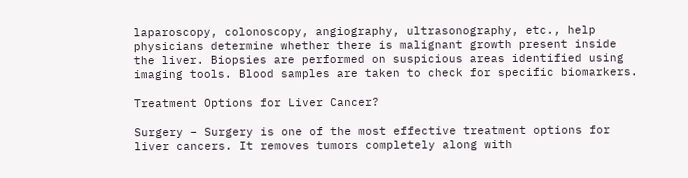laparoscopy, colonoscopy, angiography, ultrasonography, etc., help physicians determine whether there is malignant growth present inside the liver. Biopsies are performed on suspicious areas identified using imaging tools. Blood samples are taken to check for specific biomarkers.

Treatment Options for Liver Cancer?

Surgery – Surgery is one of the most effective treatment options for liver cancers. It removes tumors completely along with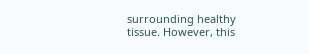surrounding healthy tissue. However, this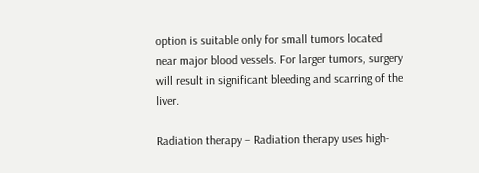option is suitable only for small tumors located near major blood vessels. For larger tumors, surgery will result in significant bleeding and scarring of the liver.

Radiation therapy – Radiation therapy uses high-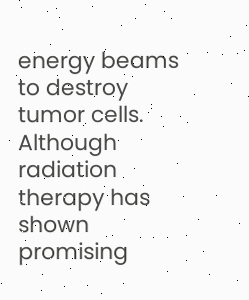energy beams to destroy tumor cells. Although radiation therapy has shown promising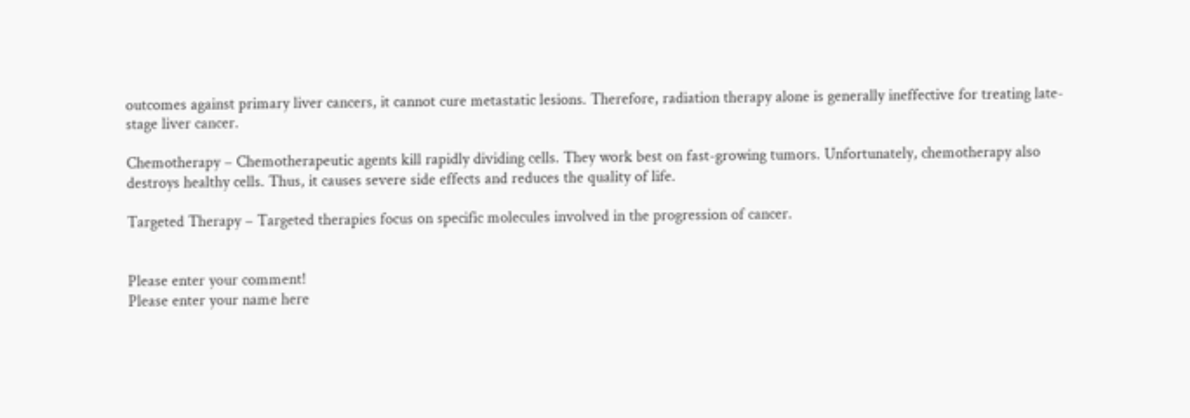outcomes against primary liver cancers, it cannot cure metastatic lesions. Therefore, radiation therapy alone is generally ineffective for treating late-stage liver cancer.

Chemotherapy – Chemotherapeutic agents kill rapidly dividing cells. They work best on fast-growing tumors. Unfortunately, chemotherapy also destroys healthy cells. Thus, it causes severe side effects and reduces the quality of life.

Targeted Therapy – Targeted therapies focus on specific molecules involved in the progression of cancer.


Please enter your comment!
Please enter your name here